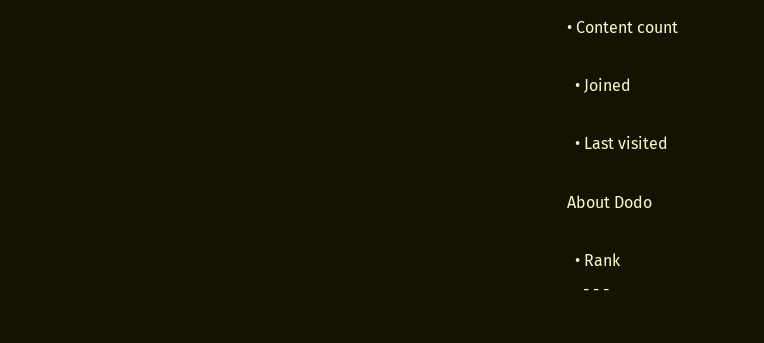• Content count

  • Joined

  • Last visited

About Dodo

  • Rank
    - - -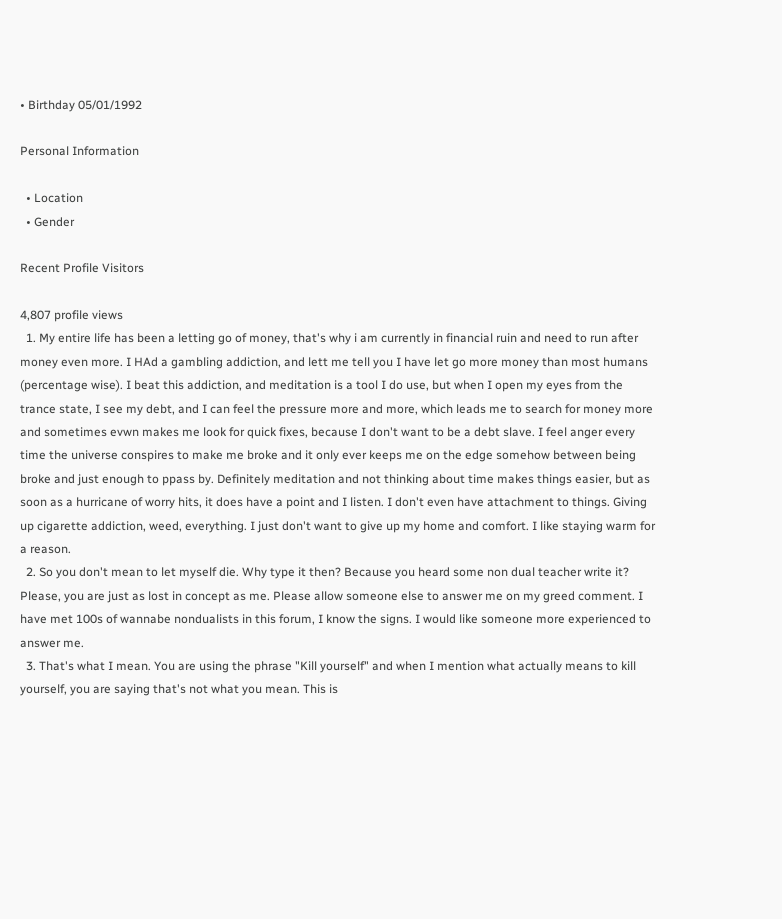• Birthday 05/01/1992

Personal Information

  • Location
  • Gender

Recent Profile Visitors

4,807 profile views
  1. My entire life has been a letting go of money, that's why i am currently in financial ruin and need to run after money even more. I HAd a gambling addiction, and lett me tell you I have let go more money than most humans (percentage wise). I beat this addiction, and meditation is a tool I do use, but when I open my eyes from the trance state, I see my debt, and I can feel the pressure more and more, which leads me to search for money more and sometimes evwn makes me look for quick fixes, because I don't want to be a debt slave. I feel anger every time the universe conspires to make me broke and it only ever keeps me on the edge somehow between being broke and just enough to ppass by. Definitely meditation and not thinking about time makes things easier, but as soon as a hurricane of worry hits, it does have a point and I listen. I don't even have attachment to things. Giving up cigarette addiction, weed, everything. I just don't want to give up my home and comfort. I like staying warm for a reason.
  2. So you don't mean to let myself die. Why type it then? Because you heard some non dual teacher write it? Please, you are just as lost in concept as me. Please allow someone else to answer me on my greed comment. I have met 100s of wannabe nondualists in this forum, I know the signs. I would like someone more experienced to answer me.
  3. That's what I mean. You are using the phrase "Kill yourself" and when I mention what actually means to kill yourself, you are saying that's not what you mean. This is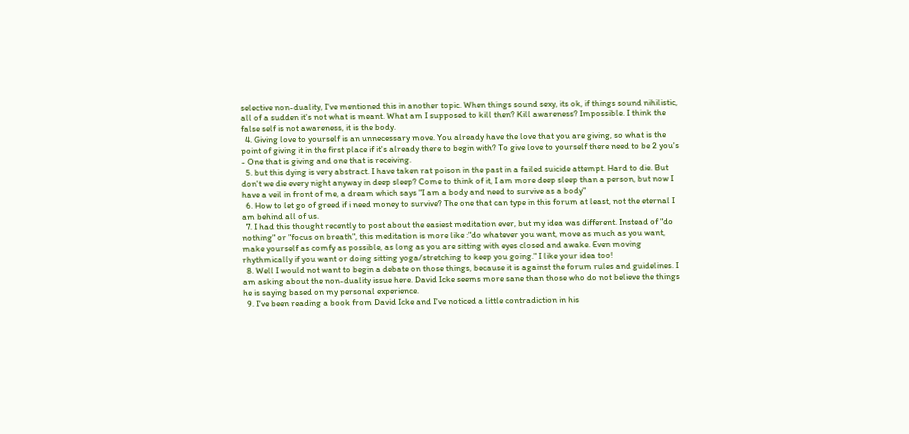selective non-duality, I've mentioned this in another topic. When things sound sexy, its ok, if things sound nihilistic, all of a sudden it's not what is meant. What am I supposed to kill then? Kill awareness? Impossible. I think the false self is not awareness, it is the body.
  4. Giving love to yourself is an unnecessary move. You already have the love that you are giving, so what is the point of giving it in the first place if it's already there to begin with? To give love to yourself there need to be 2 you's - One that is giving and one that is receiving.
  5. but this dying is very abstract. I have taken rat poison in the past in a failed suicide attempt. Hard to die. But don't we die every night anyway in deep sleep? Come to think of it, I am more deep sleep than a person, but now I have a veil in front of me, a dream which says "I am a body and need to survive as a body"
  6. How to let go of greed if i need money to survive? The one that can type in this forum at least, not the eternal I am behind all of us.
  7. I had this thought recently to post about the easiest meditation ever, but my idea was different. Instead of "do nothing" or "focus on breath", this meditation is more like :"do whatever you want, move as much as you want, make yourself as comfy as possible, as long as you are sitting with eyes closed and awake. Even moving rhythmically if you want or doing sitting yoga/stretching to keep you going." I like your idea too!
  8. Well I would not want to begin a debate on those things, because it is against the forum rules and guidelines. I am asking about the non-duality issue here. David Icke seems more sane than those who do not believe the things he is saying based on my personal experience.
  9. I've been reading a book from David Icke and I've noticed a little contradiction in his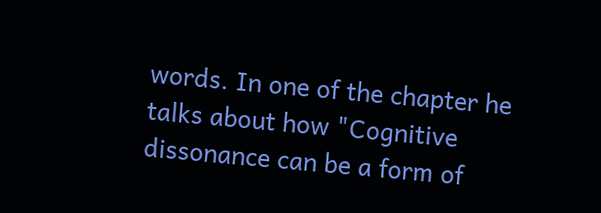words. In one of the chapter he talks about how "Cognitive dissonance can be a form of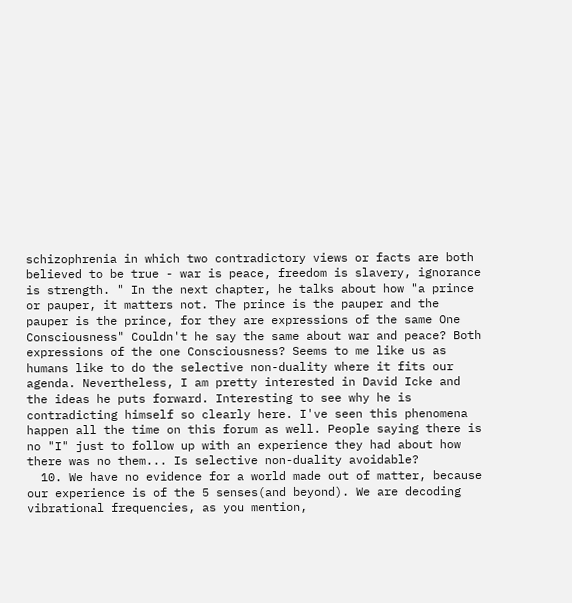schizophrenia in which two contradictory views or facts are both believed to be true - war is peace, freedom is slavery, ignorance is strength. " In the next chapter, he talks about how "a prince or pauper, it matters not. The prince is the pauper and the pauper is the prince, for they are expressions of the same One Consciousness" Couldn't he say the same about war and peace? Both expressions of the one Consciousness? Seems to me like us as humans like to do the selective non-duality where it fits our agenda. Nevertheless, I am pretty interested in David Icke and the ideas he puts forward. Interesting to see why he is contradicting himself so clearly here. I've seen this phenomena happen all the time on this forum as well. People saying there is no "I" just to follow up with an experience they had about how there was no them... Is selective non-duality avoidable?
  10. We have no evidence for a world made out of matter, because our experience is of the 5 senses(and beyond). We are decoding vibrational frequencies, as you mention,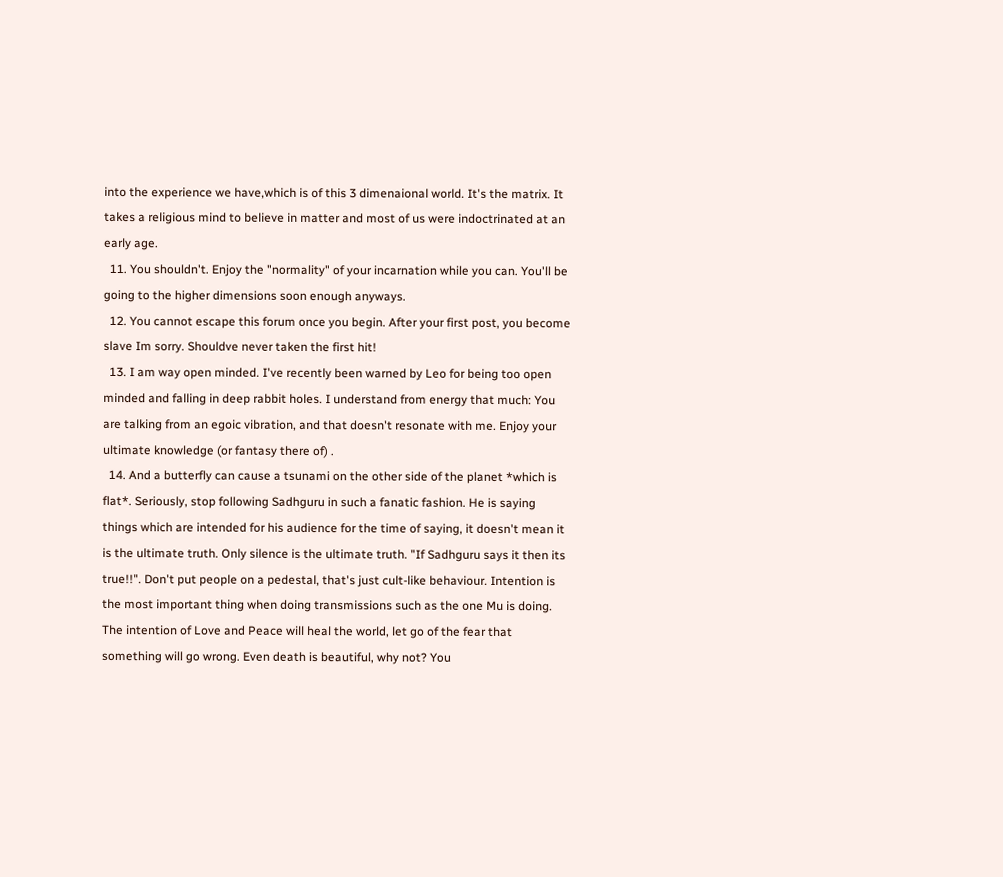into the experience we have,which is of this 3 dimenaional world. It's the matrix. It takes a religious mind to believe in matter and most of us were indoctrinated at an early age.
  11. You shouldn't. Enjoy the "normality" of your incarnation while you can. You'll be going to the higher dimensions soon enough anyways.
  12. You cannot escape this forum once you begin. After your first post, you become slave Im sorry. Shouldve never taken the first hit!
  13. I am way open minded. I've recently been warned by Leo for being too open minded and falling in deep rabbit holes. I understand from energy that much: You are talking from an egoic vibration, and that doesn't resonate with me. Enjoy your ultimate knowledge (or fantasy there of) .
  14. And a butterfly can cause a tsunami on the other side of the planet *which is flat*. Seriously, stop following Sadhguru in such a fanatic fashion. He is saying things which are intended for his audience for the time of saying, it doesn't mean it is the ultimate truth. Only silence is the ultimate truth. "If Sadhguru says it then its true!!". Don't put people on a pedestal, that's just cult-like behaviour. Intention is the most important thing when doing transmissions such as the one Mu is doing. The intention of Love and Peace will heal the world, let go of the fear that something will go wrong. Even death is beautiful, why not? You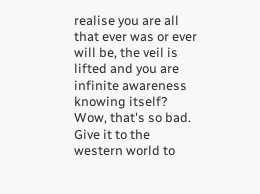realise you are all that ever was or ever will be, the veil is lifted and you are infinite awareness knowing itself? Wow, that's so bad. Give it to the western world to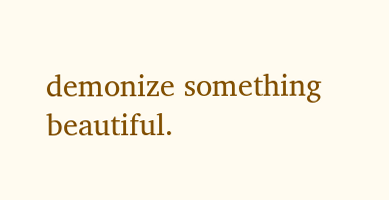demonize something beautiful.